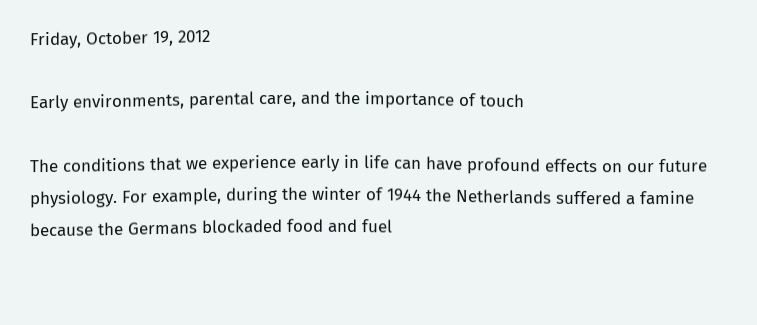Friday, October 19, 2012

Early environments, parental care, and the importance of touch

The conditions that we experience early in life can have profound effects on our future physiology. For example, during the winter of 1944 the Netherlands suffered a famine because the Germans blockaded food and fuel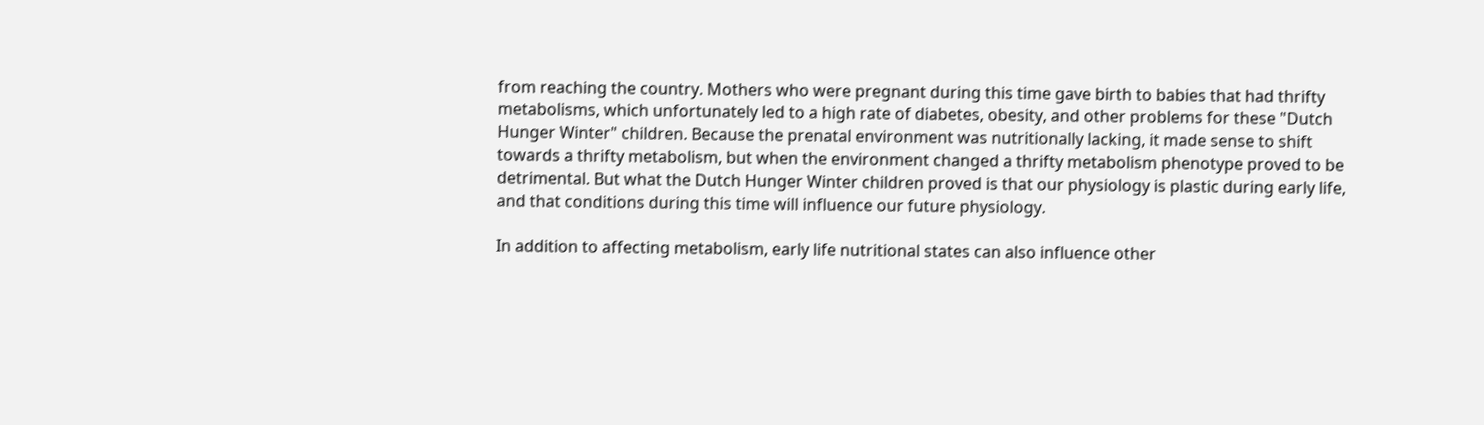from reaching the country. Mothers who were pregnant during this time gave birth to babies that had thrifty metabolisms, which unfortunately led to a high rate of diabetes, obesity, and other problems for these "Dutch Hunger Winter" children. Because the prenatal environment was nutritionally lacking, it made sense to shift towards a thrifty metabolism, but when the environment changed a thrifty metabolism phenotype proved to be detrimental. But what the Dutch Hunger Winter children proved is that our physiology is plastic during early life, and that conditions during this time will influence our future physiology.

In addition to affecting metabolism, early life nutritional states can also influence other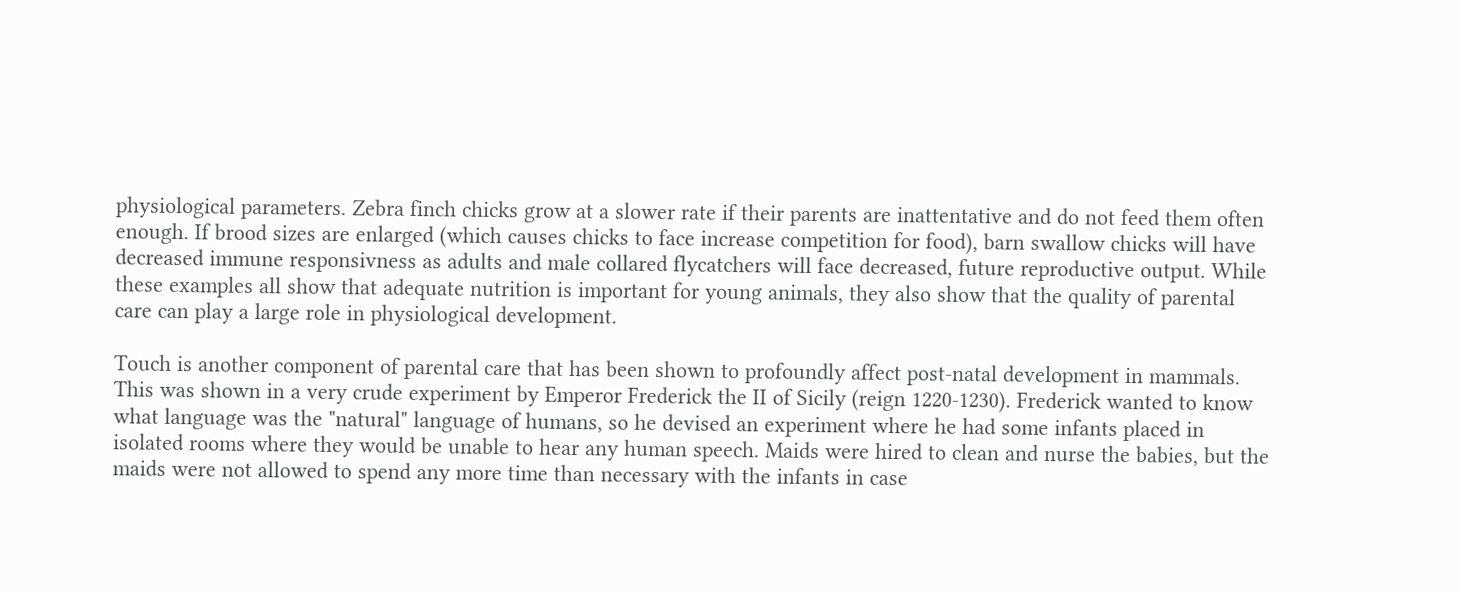physiological parameters. Zebra finch chicks grow at a slower rate if their parents are inattentative and do not feed them often enough. If brood sizes are enlarged (which causes chicks to face increase competition for food), barn swallow chicks will have decreased immune responsivness as adults and male collared flycatchers will face decreased, future reproductive output. While these examples all show that adequate nutrition is important for young animals, they also show that the quality of parental care can play a large role in physiological development.

Touch is another component of parental care that has been shown to profoundly affect post-natal development in mammals. This was shown in a very crude experiment by Emperor Frederick the II of Sicily (reign 1220-1230). Frederick wanted to know what language was the "natural" language of humans, so he devised an experiment where he had some infants placed in isolated rooms where they would be unable to hear any human speech. Maids were hired to clean and nurse the babies, but the maids were not allowed to spend any more time than necessary with the infants in case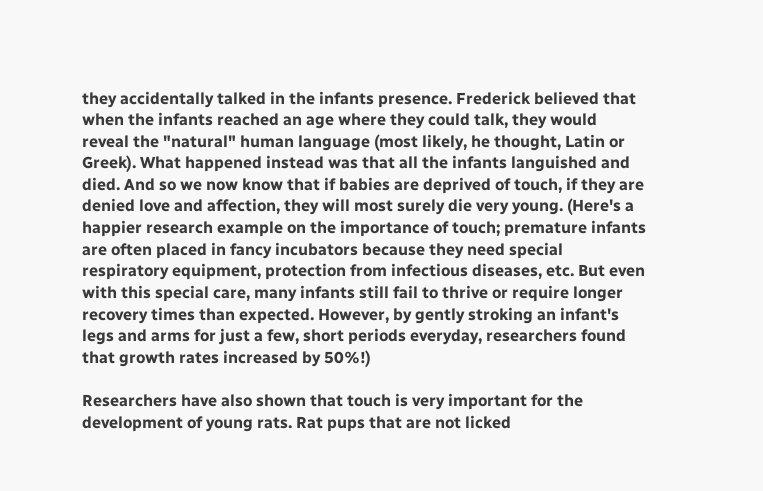they accidentally talked in the infants presence. Frederick believed that when the infants reached an age where they could talk, they would reveal the "natural" human language (most likely, he thought, Latin or Greek). What happened instead was that all the infants languished and died. And so we now know that if babies are deprived of touch, if they are denied love and affection, they will most surely die very young. (Here's a happier research example on the importance of touch; premature infants are often placed in fancy incubators because they need special respiratory equipment, protection from infectious diseases, etc. But even with this special care, many infants still fail to thrive or require longer recovery times than expected. However, by gently stroking an infant's legs and arms for just a few, short periods everyday, researchers found that growth rates increased by 50%!)

Researchers have also shown that touch is very important for the development of young rats. Rat pups that are not licked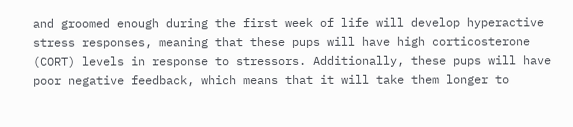and groomed enough during the first week of life will develop hyperactive stress responses, meaning that these pups will have high corticosterone (CORT) levels in response to stressors. Additionally, these pups will have poor negative feedback, which means that it will take them longer to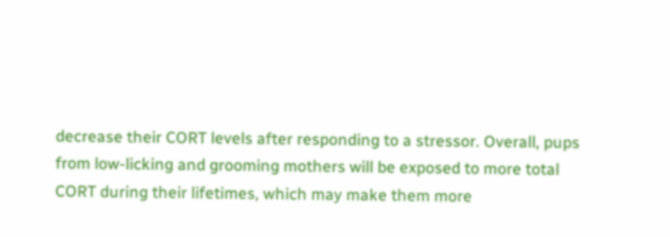decrease their CORT levels after responding to a stressor. Overall, pups from low-licking and grooming mothers will be exposed to more total CORT during their lifetimes, which may make them more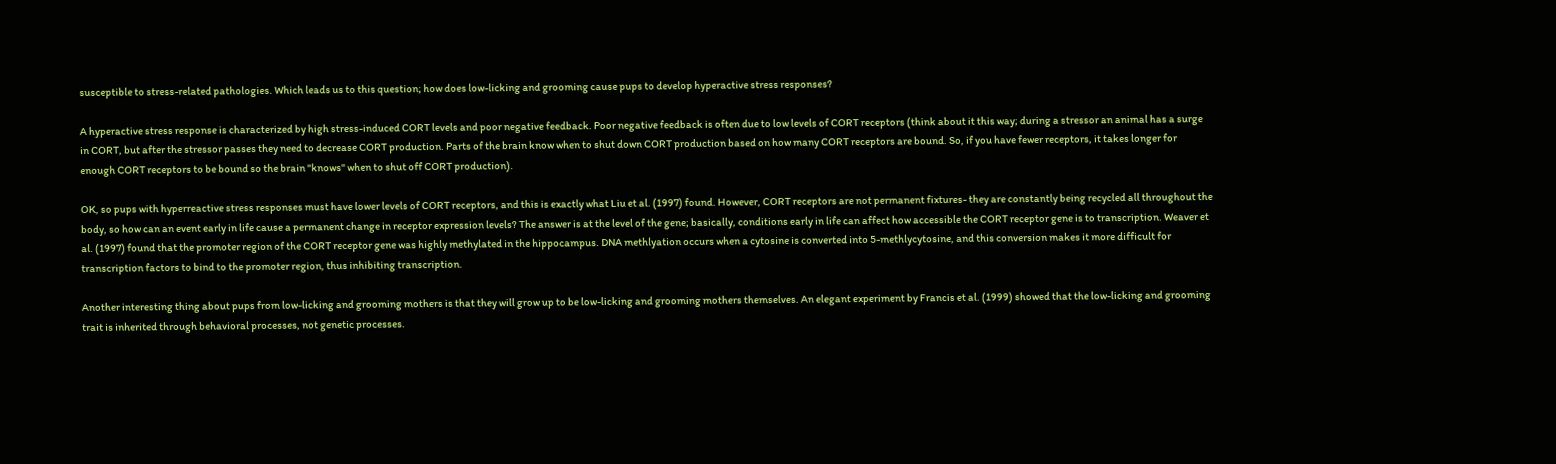susceptible to stress-related pathologies. Which leads us to this question; how does low-licking and grooming cause pups to develop hyperactive stress responses?

A hyperactive stress response is characterized by high stress-induced CORT levels and poor negative feedback. Poor negative feedback is often due to low levels of CORT receptors (think about it this way; during a stressor an animal has a surge in CORT, but after the stressor passes they need to decrease CORT production. Parts of the brain know when to shut down CORT production based on how many CORT receptors are bound. So, if you have fewer receptors, it takes longer for enough CORT receptors to be bound so the brain "knows" when to shut off CORT production).

OK, so pups with hyperreactive stress responses must have lower levels of CORT receptors, and this is exactly what Liu et al. (1997) found. However, CORT receptors are not permanent fixtures- they are constantly being recycled all throughout the body, so how can an event early in life cause a permanent change in receptor expression levels? The answer is at the level of the gene; basically, conditions early in life can affect how accessible the CORT receptor gene is to transcription. Weaver et al. (1997) found that the promoter region of the CORT receptor gene was highly methylated in the hippocampus. DNA methlyation occurs when a cytosine is converted into 5-methlycytosine, and this conversion makes it more difficult for transcription factors to bind to the promoter region, thus inhibiting transcription.

Another interesting thing about pups from low-licking and grooming mothers is that they will grow up to be low-licking and grooming mothers themselves. An elegant experiment by Francis et al. (1999) showed that the low-licking and grooming trait is inherited through behavioral processes, not genetic processes.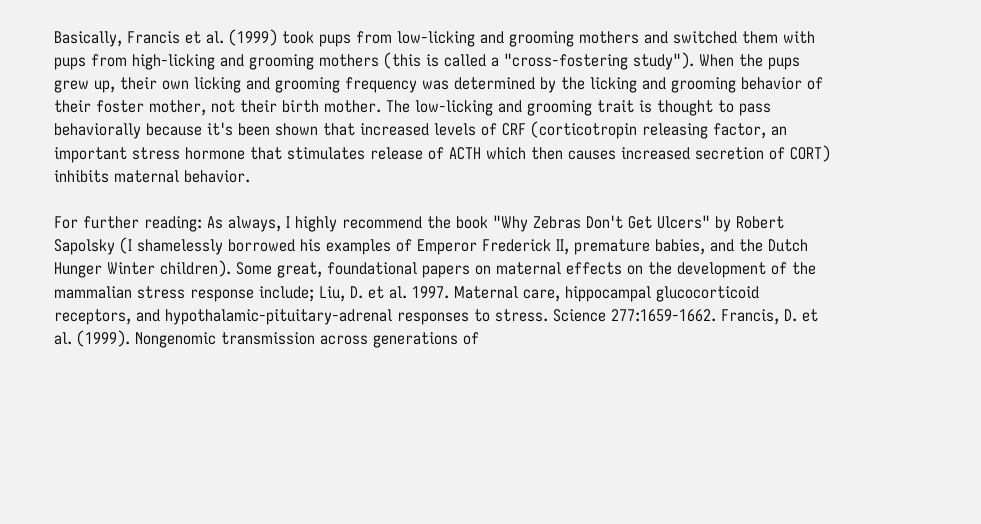Basically, Francis et al. (1999) took pups from low-licking and grooming mothers and switched them with pups from high-licking and grooming mothers (this is called a "cross-fostering study"). When the pups grew up, their own licking and grooming frequency was determined by the licking and grooming behavior of their foster mother, not their birth mother. The low-licking and grooming trait is thought to pass behaviorally because it's been shown that increased levels of CRF (corticotropin releasing factor, an important stress hormone that stimulates release of ACTH which then causes increased secretion of CORT) inhibits maternal behavior.

For further reading: As always, I highly recommend the book "Why Zebras Don't Get Ulcers" by Robert Sapolsky (I shamelessly borrowed his examples of Emperor Frederick II, premature babies, and the Dutch Hunger Winter children). Some great, foundational papers on maternal effects on the development of the mammalian stress response include; Liu, D. et al. 1997. Maternal care, hippocampal glucocorticoid receptors, and hypothalamic-pituitary-adrenal responses to stress. Science 277:1659-1662. Francis, D. et al. (1999). Nongenomic transmission across generations of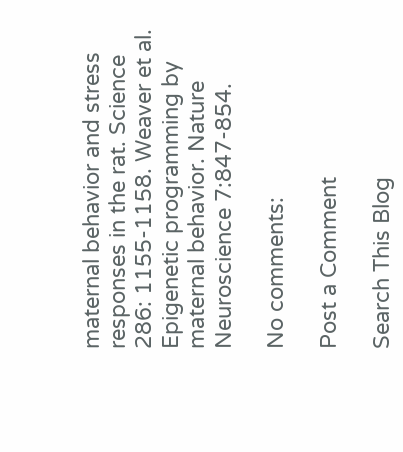maternal behavior and stress responses in the rat. Science 286: 1155-1158. Weaver et al. Epigenetic programming by maternal behavior. Nature Neuroscience 7:847-854.

No comments:

Post a Comment

Search This Blog